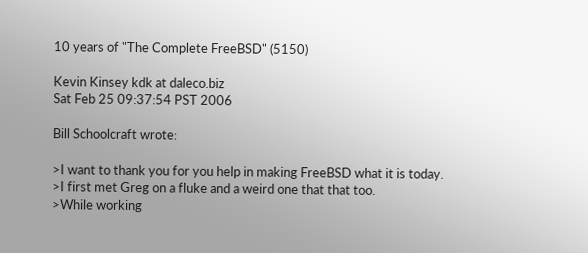10 years of "The Complete FreeBSD" (5150)

Kevin Kinsey kdk at daleco.biz
Sat Feb 25 09:37:54 PST 2006

Bill Schoolcraft wrote:

>I want to thank you for you help in making FreeBSD what it is today.
>I first met Greg on a fluke and a weird one that that too.
>While working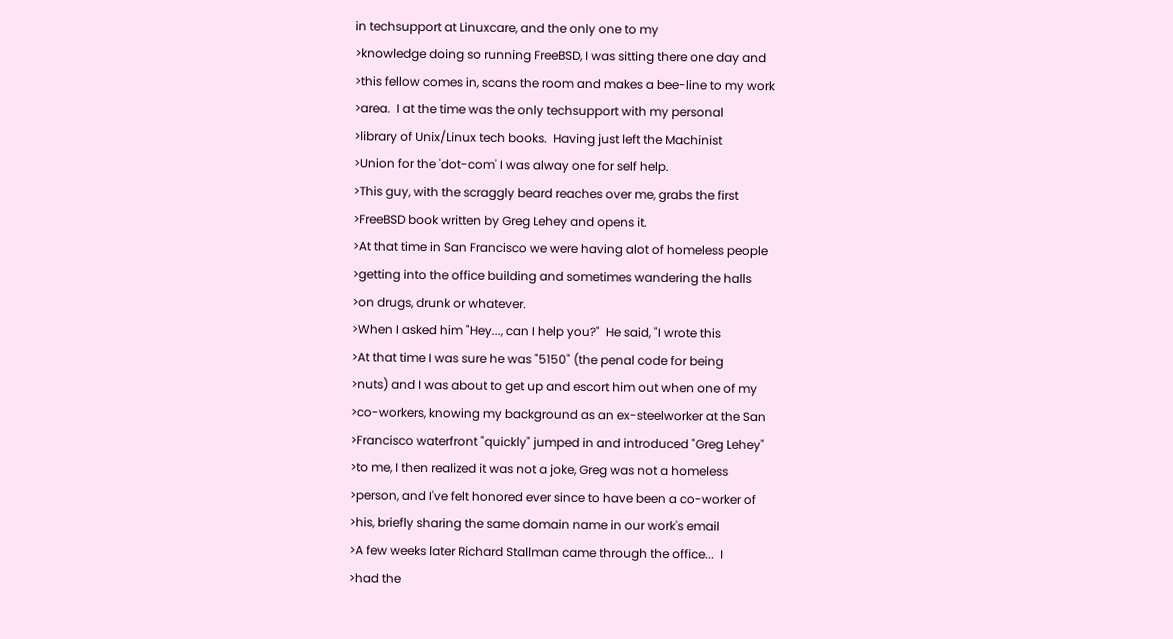in techsupport at Linuxcare, and the only one to my
>knowledge doing so running FreeBSD, I was sitting there one day and
>this fellow comes in, scans the room and makes a bee-line to my work
>area.  I at the time was the only techsupport with my personal
>library of Unix/Linux tech books.  Having just left the Machinist
>Union for the 'dot-com' I was alway one for self help.
>This guy, with the scraggly beard reaches over me, grabs the first
>FreeBSD book written by Greg Lehey and opens it.
>At that time in San Francisco we were having alot of homeless people
>getting into the office building and sometimes wandering the halls
>on drugs, drunk or whatever.
>When I asked him "Hey..., can I help you?"  He said, "I wrote this
>At that time I was sure he was "5150" (the penal code for being
>nuts) and I was about to get up and escort him out when one of my
>co-workers, knowing my background as an ex-steelworker at the San
>Francisco waterfront "quickly" jumped in and introduced "Greg Lehey"
>to me, I then realized it was not a joke, Greg was not a homeless
>person, and I've felt honored ever since to have been a co-worker of
>his, briefly sharing the same domain name in our work's email
>A few weeks later Richard Stallman came through the office...  I
>had the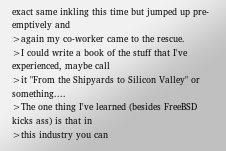exact same inkling this time but jumped up pre-emptively and
>again my co-worker came to the rescue.
>I could write a book of the stuff that I've experienced, maybe call
>it "From the Shipyards to Silicon Valley" or something....
>The one thing I've learned (besides FreeBSD kicks ass) is that in
>this industry you can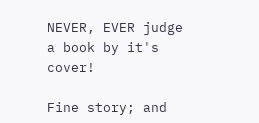NEVER, EVER judge a book by it's cover!

Fine story; and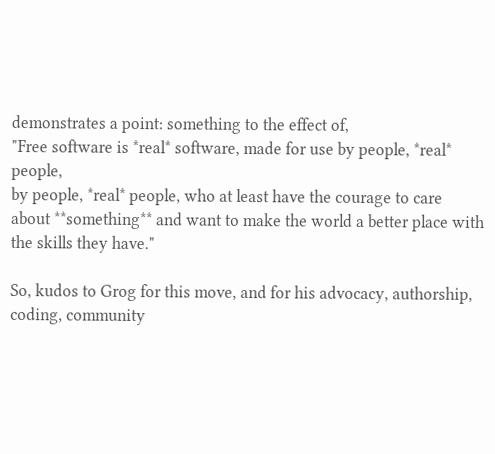demonstrates a point: something to the effect of,
"Free software is *real* software, made for use by people, *real* people,
by people, *real* people, who at least have the courage to care
about **something** and want to make the world a better place with
the skills they have."

So, kudos to Grog for this move, and for his advocacy, authorship,
coding, community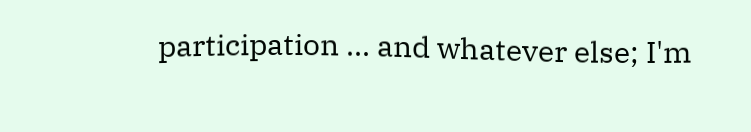participation ... and whatever else; I'm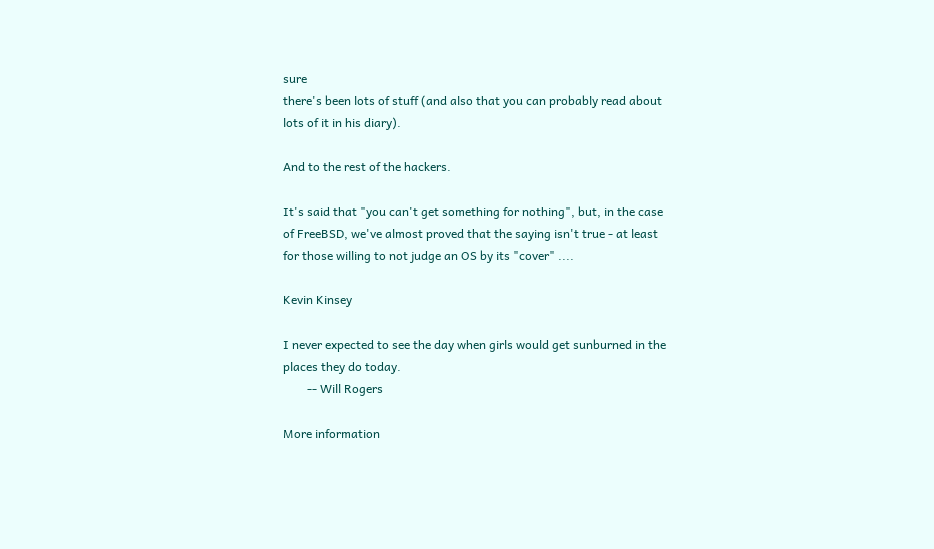sure
there's been lots of stuff (and also that you can probably read about
lots of it in his diary).

And to the rest of the hackers.

It's said that "you can't get something for nothing", but, in the case
of FreeBSD, we've almost proved that the saying isn't true - at least
for those willing to not judge an OS by its "cover" ....

Kevin Kinsey

I never expected to see the day when girls would get sunburned in the
places they do today.
        -- Will Rogers

More information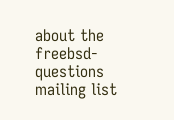about the freebsd-questions mailing list